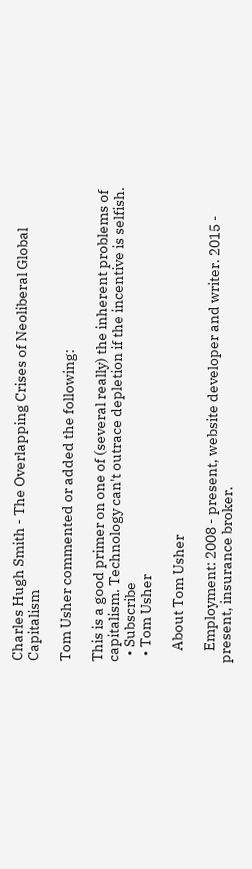Charles Hugh Smith - The Overlapping Crises of Neoliberal Global Capitalism

Tom Usher commented or added the following:

This is a good primer on one of (several really) the inherent problems of capitalism. Technology can't outrace depletion if the incentive is selfish.
  • Subscribe
  • Tom Usher

    About Tom Usher

    Employment: 2008 - present, website developer and writer. 2015 - present, insurance broker.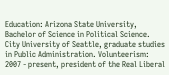Education: Arizona State University, Bachelor of Science in Political Science. City University of Seattle, graduate studies in Public Administration. Volunteerism: 2007 - present, president of the Real Liberal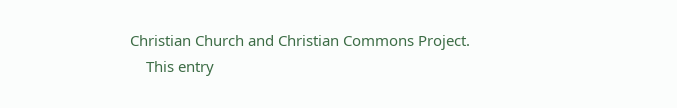Christian Church and Christian Commons Project.
    This entry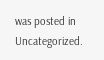was posted in Uncategorized.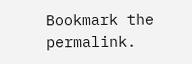Bookmark the permalink.